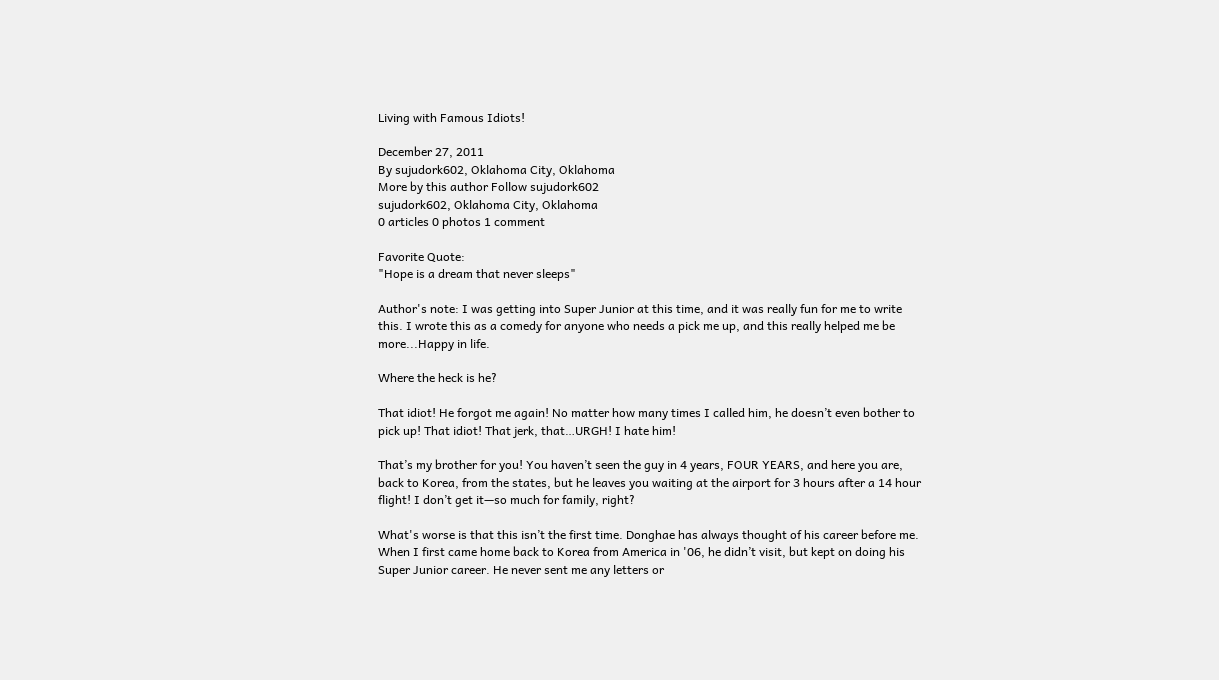Living with Famous Idiots!

December 27, 2011
By sujudork602, Oklahoma City, Oklahoma
More by this author Follow sujudork602
sujudork602, Oklahoma City, Oklahoma
0 articles 0 photos 1 comment

Favorite Quote:
"Hope is a dream that never sleeps"

Author's note: I was getting into Super Junior at this time, and it was really fun for me to write this. I wrote this as a comedy for anyone who needs a pick me up, and this really helped me be more...Happy in life.

Where the heck is he?

That idiot! He forgot me again! No matter how many times I called him, he doesn’t even bother to pick up! That idiot! That jerk, that…URGH! I hate him!

That’s my brother for you! You haven’t seen the guy in 4 years, FOUR YEARS, and here you are, back to Korea, from the states, but he leaves you waiting at the airport for 3 hours after a 14 hour flight! I don’t get it—so much for family, right?

What's worse is that this isn’t the first time. Donghae has always thought of his career before me. When I first came home back to Korea from America in '06, he didn’t visit, but kept on doing his Super Junior career. He never sent me any letters or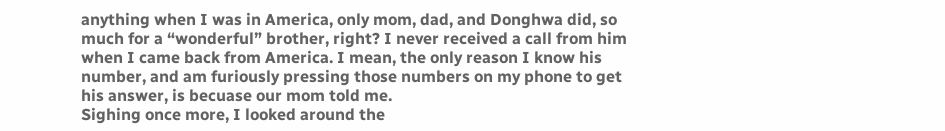anything when I was in America, only mom, dad, and Donghwa did, so much for a “wonderful” brother, right? I never received a call from him when I came back from America. I mean, the only reason I know his number, and am furiously pressing those numbers on my phone to get his answer, is becuase our mom told me.
Sighing once more, I looked around the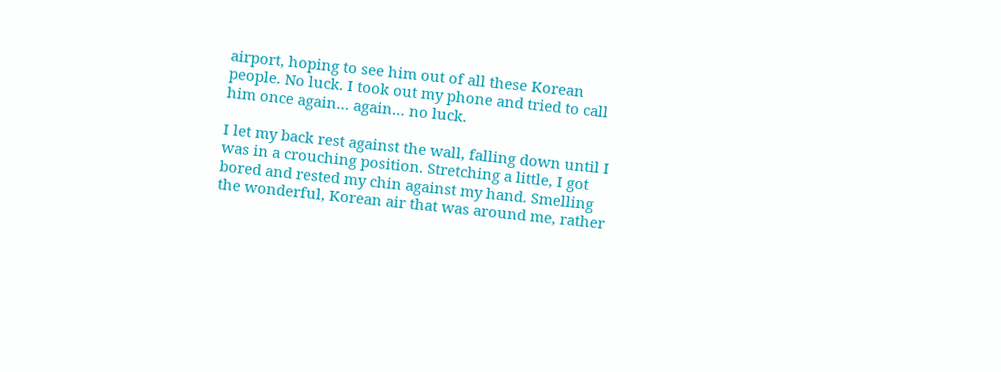airport, hoping to see him out of all these Korean people. No luck. I took out my phone and tried to call him once again… again… no luck.

I let my back rest against the wall, falling down until I was in a crouching position. Stretching a little, I got bored and rested my chin against my hand. Smelling the wonderful, Korean air that was around me, rather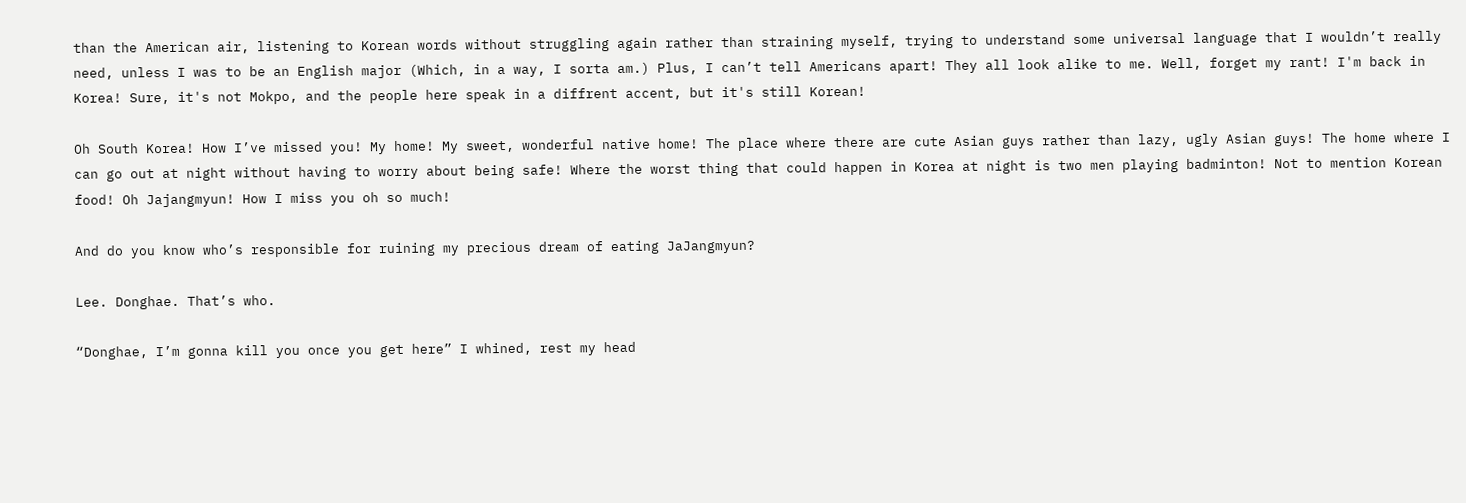than the American air, listening to Korean words without struggling again rather than straining myself, trying to understand some universal language that I wouldn’t really need, unless I was to be an English major (Which, in a way, I sorta am.) Plus, I can’t tell Americans apart! They all look alike to me. Well, forget my rant! I'm back in Korea! Sure, it's not Mokpo, and the people here speak in a diffrent accent, but it's still Korean!

Oh South Korea! How I’ve missed you! My home! My sweet, wonderful native home! The place where there are cute Asian guys rather than lazy, ugly Asian guys! The home where I can go out at night without having to worry about being safe! Where the worst thing that could happen in Korea at night is two men playing badminton! Not to mention Korean food! Oh Jajangmyun! How I miss you oh so much!

And do you know who’s responsible for ruining my precious dream of eating JaJangmyun?

Lee. Donghae. That’s who.

“Donghae, I’m gonna kill you once you get here” I whined, rest my head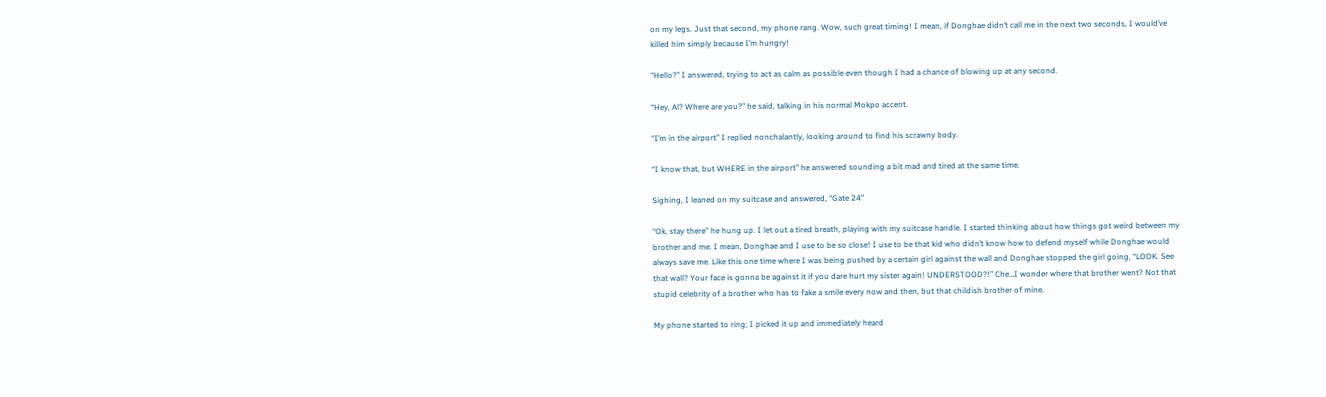on my legs. Just that second, my phone rang. Wow, such great timing! I mean, if Donghae didn’t call me in the next two seconds, I would’ve killed him simply because I’m hungry!

“Hello?” I answered, trying to act as calm as possible even though I had a chance of blowing up at any second.

“Hey, Al? Where are you?” he said, talking in his normal Mokpo accent.

“I’m in the airport” I replied nonchalantly, looking around to find his scrawny body.

“I know that, but WHERE in the airport” he answered sounding a bit mad and tired at the same time.

Sighing, I leaned on my suitcase and answered, “Gate 24”

“Ok, stay there” he hung up. I let out a tired breath, playing with my suitcase handle. I started thinking about how things got weird between my brother and me. I mean, Donghae and I use to be so close! I use to be that kid who didn’t know how to defend myself while Donghae would always save me. Like this one time where I was being pushed by a certain girl against the wall and Donghae stopped the girl going, “LOOK. See that wall? Your face is gonna be against it if you dare hurt my sister again! UNDERSTOOD?!” Che…I wonder where that brother went? Not that stupid celebrity of a brother who has to fake a smile every now and then, but that childish brother of mine.

My phone started to ring; I picked it up and immediately heard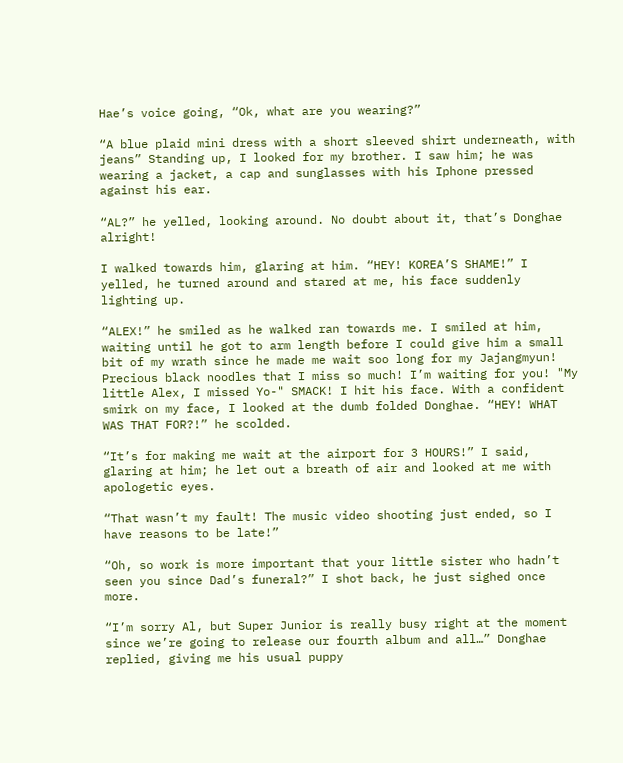Hae’s voice going, “Ok, what are you wearing?”

“A blue plaid mini dress with a short sleeved shirt underneath, with jeans” Standing up, I looked for my brother. I saw him; he was wearing a jacket, a cap and sunglasses with his Iphone pressed against his ear.

“AL?” he yelled, looking around. No doubt about it, that’s Donghae alright!

I walked towards him, glaring at him. “HEY! KOREA’S SHAME!” I yelled, he turned around and stared at me, his face suddenly lighting up.

“ALEX!” he smiled as he walked ran towards me. I smiled at him, waiting until he got to arm length before I could give him a small bit of my wrath since he made me wait soo long for my Jajangmyun! Precious black noodles that I miss so much! I’m waiting for you! "My little Alex, I missed Yo-" SMACK! I hit his face. With a confident smirk on my face, I looked at the dumb folded Donghae. “HEY! WHAT WAS THAT FOR?!” he scolded.

“It’s for making me wait at the airport for 3 HOURS!” I said, glaring at him; he let out a breath of air and looked at me with apologetic eyes.

“That wasn’t my fault! The music video shooting just ended, so I have reasons to be late!”

“Oh, so work is more important that your little sister who hadn’t seen you since Dad’s funeral?” I shot back, he just sighed once more.

“I’m sorry Al, but Super Junior is really busy right at the moment since we’re going to release our fourth album and all…” Donghae replied, giving me his usual puppy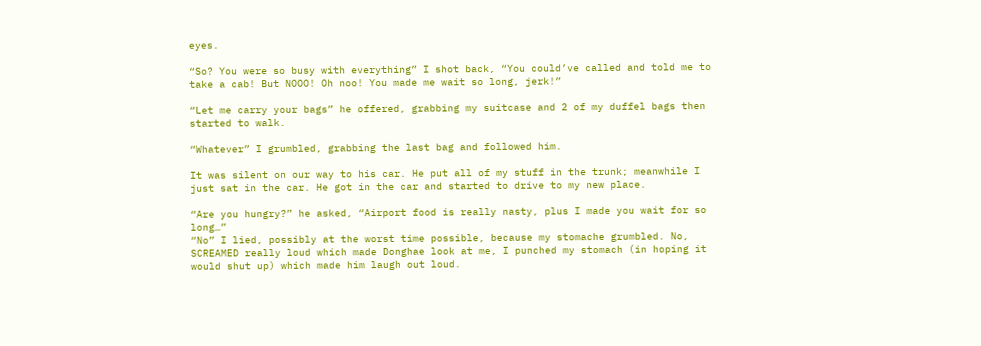eyes.

“So? You were so busy with everything” I shot back, “You could’ve called and told me to take a cab! But NOOO! Oh noo! You made me wait so long, jerk!”

“Let me carry your bags” he offered, grabbing my suitcase and 2 of my duffel bags then started to walk.

“Whatever” I grumbled, grabbing the last bag and followed him.

It was silent on our way to his car. He put all of my stuff in the trunk; meanwhile I just sat in the car. He got in the car and started to drive to my new place.

“Are you hungry?” he asked, “Airport food is really nasty, plus I made you wait for so long…”
“No” I lied, possibly at the worst time possible, because my stomache grumbled. No, SCREAMED really loud which made Donghae look at me, I punched my stomach (in hoping it would shut up) which made him laugh out loud.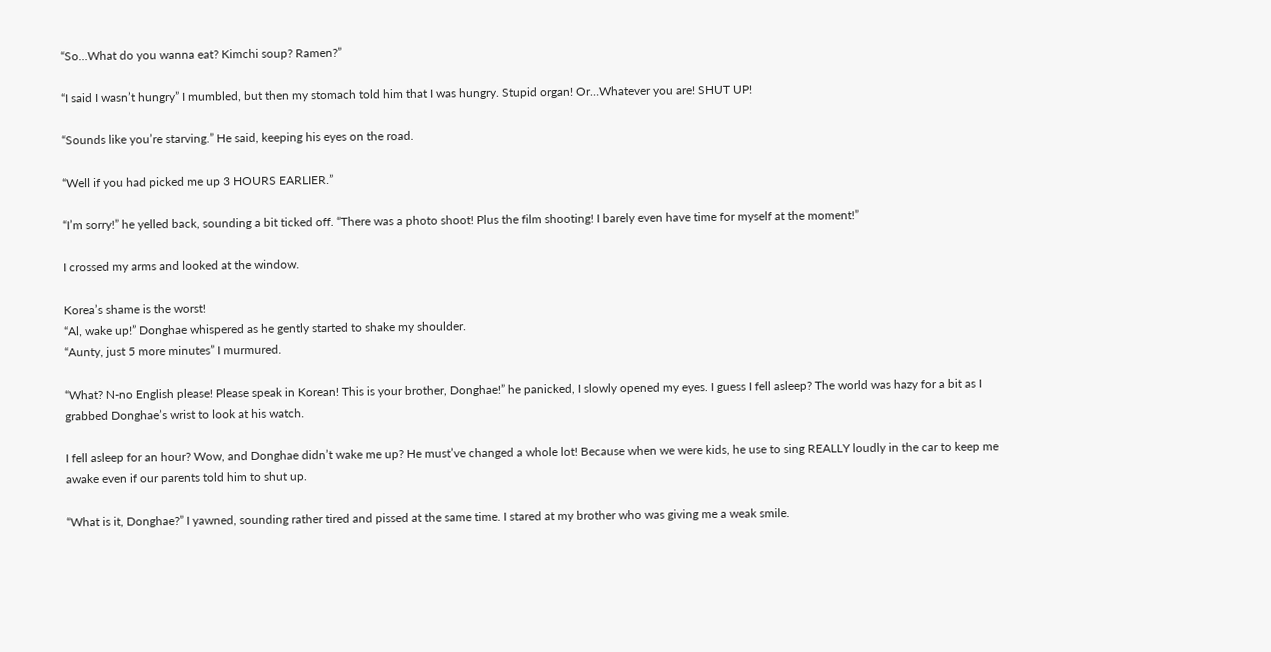“So…What do you wanna eat? Kimchi soup? Ramen?”

“I said I wasn’t hungry” I mumbled, but then my stomach told him that I was hungry. Stupid organ! Or…Whatever you are! SHUT UP!

“Sounds like you’re starving.” He said, keeping his eyes on the road.

“Well if you had picked me up 3 HOURS EARLIER.”

“I’m sorry!” he yelled back, sounding a bit ticked off. “There was a photo shoot! Plus the film shooting! I barely even have time for myself at the moment!”

I crossed my arms and looked at the window.

Korea’s shame is the worst!
“Al, wake up!” Donghae whispered as he gently started to shake my shoulder.
“Aunty, just 5 more minutes” I murmured.

“What? N-no English please! Please speak in Korean! This is your brother, Donghae!” he panicked, I slowly opened my eyes. I guess I fell asleep? The world was hazy for a bit as I grabbed Donghae’s wrist to look at his watch.

I fell asleep for an hour? Wow, and Donghae didn’t wake me up? He must’ve changed a whole lot! Because when we were kids, he use to sing REALLY loudly in the car to keep me awake even if our parents told him to shut up.

“What is it, Donghae?” I yawned, sounding rather tired and pissed at the same time. I stared at my brother who was giving me a weak smile.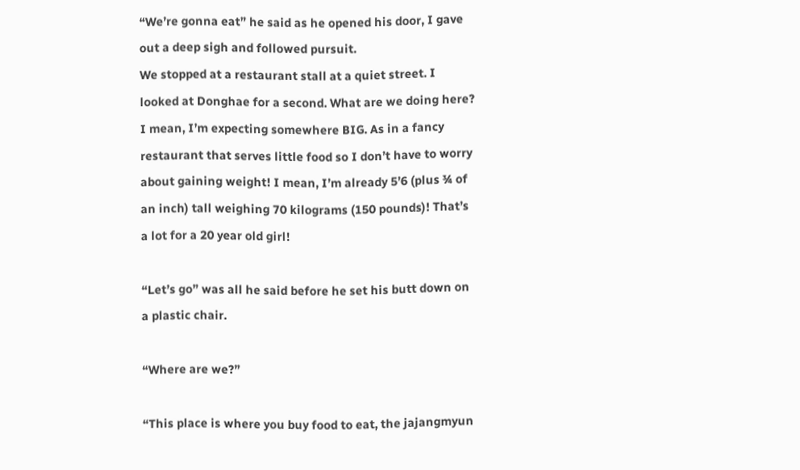“We’re gonna eat” he said as he opened his door, I gave out a deep sigh and followed pursuit.
We stopped at a restaurant stall at a quiet street. I looked at Donghae for a second. What are we doing here? I mean, I’m expecting somewhere BIG. As in a fancy restaurant that serves little food so I don’t have to worry about gaining weight! I mean, I’m already 5’6 (plus ¾ of an inch) tall weighing 70 kilograms (150 pounds)! That’s a lot for a 20 year old girl!

“Let’s go” was all he said before he set his butt down on a plastic chair.

“Where are we?”

“This place is where you buy food to eat, the jajangmyun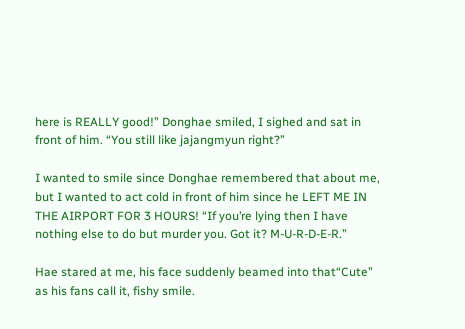here is REALLY good!” Donghae smiled, I sighed and sat in front of him. “You still like jajangmyun right?”

I wanted to smile since Donghae remembered that about me, but I wanted to act cold in front of him since he LEFT ME IN THE AIRPORT FOR 3 HOURS! “If you’re lying then I have nothing else to do but murder you. Got it? M-U-R-D-E-R.”

Hae stared at me, his face suddenly beamed into that“Cute” as his fans call it, fishy smile.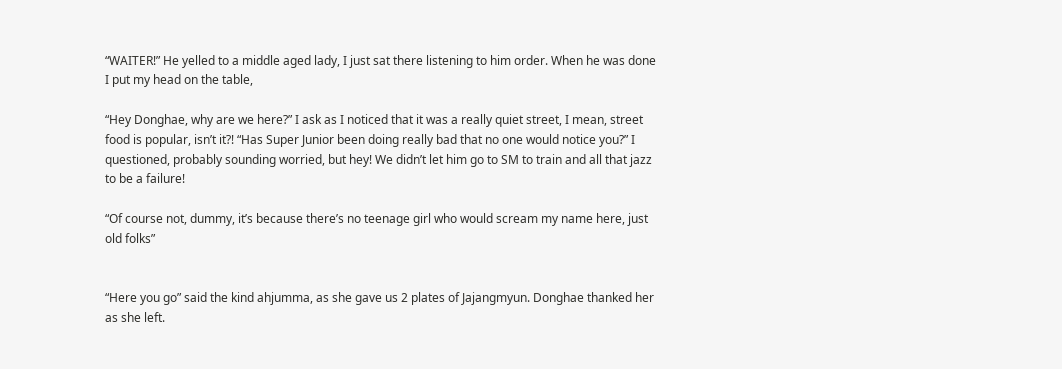“WAITER!” He yelled to a middle aged lady, I just sat there listening to him order. When he was done I put my head on the table,

“Hey Donghae, why are we here?” I ask as I noticed that it was a really quiet street, I mean, street food is popular, isn’t it?! “Has Super Junior been doing really bad that no one would notice you?” I questioned, probably sounding worried, but hey! We didn’t let him go to SM to train and all that jazz to be a failure!

“Of course not, dummy, it’s because there’s no teenage girl who would scream my name here, just old folks”


“Here you go” said the kind ahjumma, as she gave us 2 plates of Jajangmyun. Donghae thanked her as she left.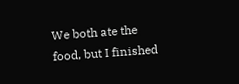We both ate the food, but I finished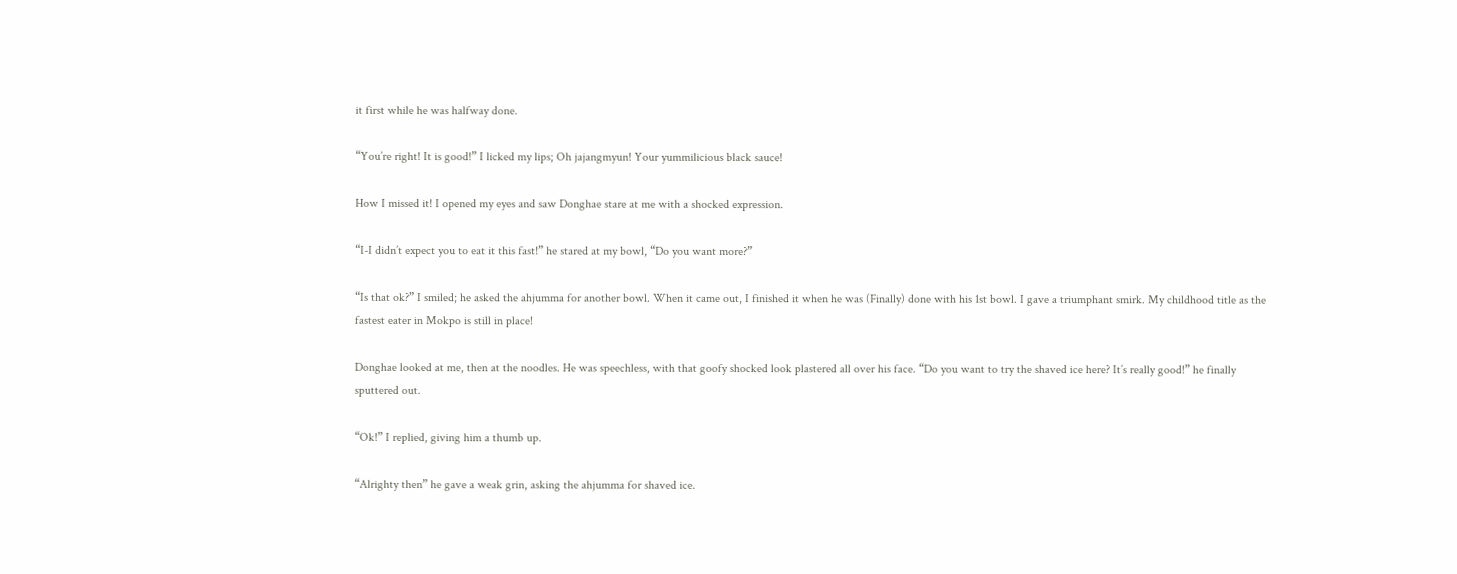it first while he was halfway done.

“You’re right! It is good!” I licked my lips; Oh jajangmyun! Your yummilicious black sauce!

How I missed it! I opened my eyes and saw Donghae stare at me with a shocked expression.

“I-I didn’t expect you to eat it this fast!” he stared at my bowl, “Do you want more?”

“Is that ok?” I smiled; he asked the ahjumma for another bowl. When it came out, I finished it when he was (Finally) done with his 1st bowl. I gave a triumphant smirk. My childhood title as the fastest eater in Mokpo is still in place!

Donghae looked at me, then at the noodles. He was speechless, with that goofy shocked look plastered all over his face. “Do you want to try the shaved ice here? It’s really good!” he finally sputtered out.

“Ok!” I replied, giving him a thumb up.

“Alrighty then” he gave a weak grin, asking the ahjumma for shaved ice.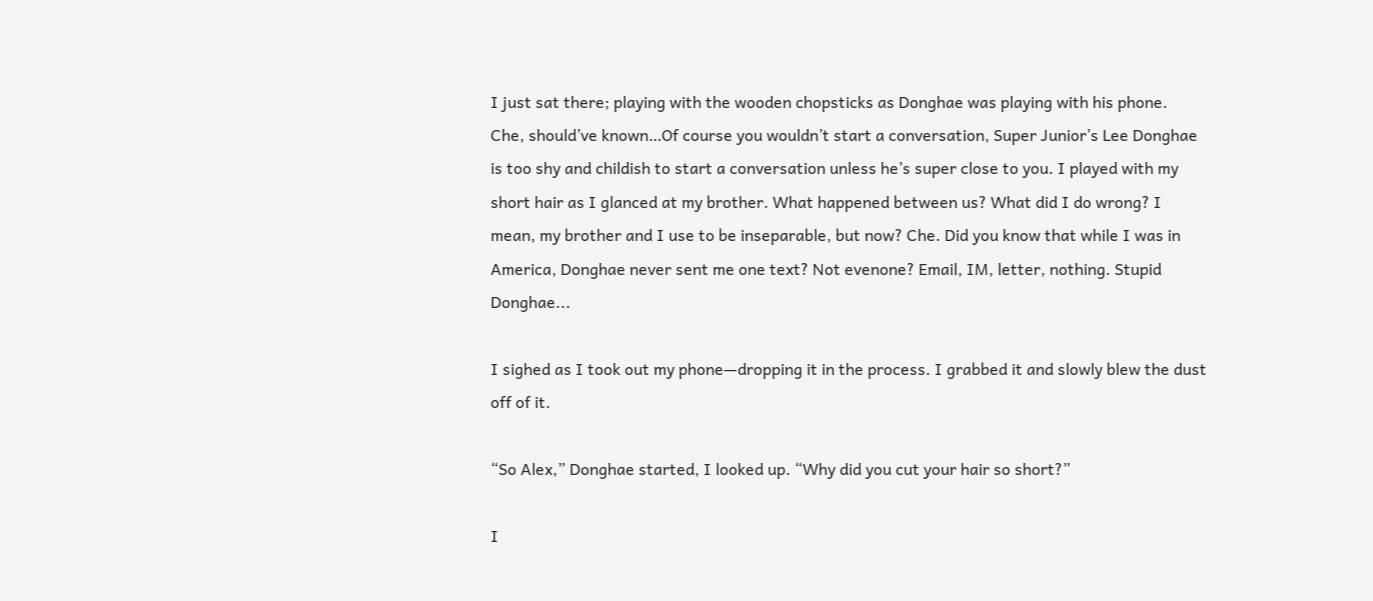I just sat there; playing with the wooden chopsticks as Donghae was playing with his phone.
Che, should’ve known…Of course you wouldn’t start a conversation, Super Junior’s Lee Donghae is too shy and childish to start a conversation unless he’s super close to you. I played with my short hair as I glanced at my brother. What happened between us? What did I do wrong? I mean, my brother and I use to be inseparable, but now? Che. Did you know that while I was in America, Donghae never sent me one text? Not evenone? Email, IM, letter, nothing. Stupid Donghae...

I sighed as I took out my phone—dropping it in the process. I grabbed it and slowly blew the dust off of it.

“So Alex,” Donghae started, I looked up. “Why did you cut your hair so short?”

I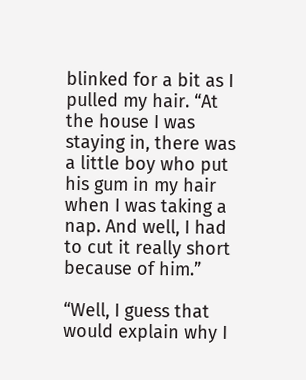blinked for a bit as I pulled my hair. “At the house I was staying in, there was a little boy who put his gum in my hair when I was taking a nap. And well, I had to cut it really short because of him.”

“Well, I guess that would explain why I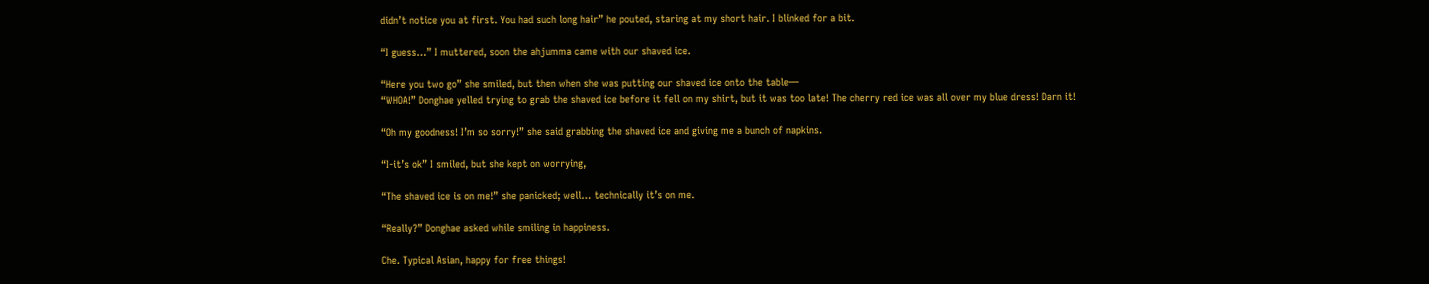didn’t notice you at first. You had such long hair” he pouted, staring at my short hair. I blinked for a bit.

“I guess…” I muttered, soon the ahjumma came with our shaved ice.

“Here you two go” she smiled, but then when she was putting our shaved ice onto the table—
“WHOA!” Donghae yelled trying to grab the shaved ice before it fell on my shirt, but it was too late! The cherry red ice was all over my blue dress! Darn it!

“Oh my goodness! I’m so sorry!” she said grabbing the shaved ice and giving me a bunch of napkins.

“I-it’s ok” I smiled, but she kept on worrying,

“The shaved ice is on me!” she panicked; well… technically it’s on me.

“Really?” Donghae asked while smiling in happiness.

Che. Typical Asian, happy for free things!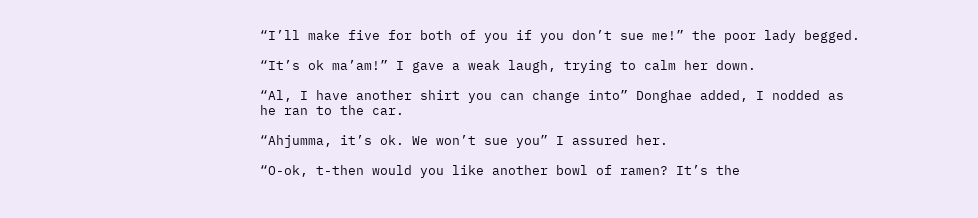“I’ll make five for both of you if you don’t sue me!” the poor lady begged.

“It’s ok ma’am!” I gave a weak laugh, trying to calm her down.

“Al, I have another shirt you can change into” Donghae added, I nodded as he ran to the car.

“Ahjumma, it’s ok. We won’t sue you” I assured her.

“O-ok, t-then would you like another bowl of ramen? It’s the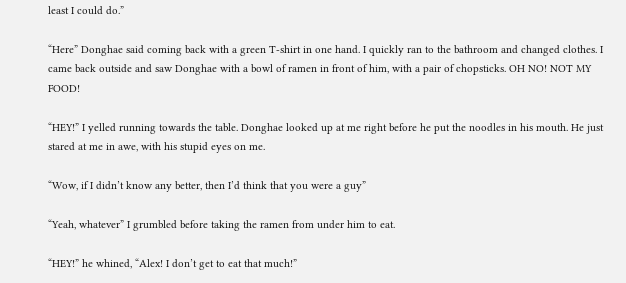least I could do.”

“Here” Donghae said coming back with a green T-shirt in one hand. I quickly ran to the bathroom and changed clothes. I came back outside and saw Donghae with a bowl of ramen in front of him, with a pair of chopsticks. OH NO! NOT MY FOOD!

“HEY!” I yelled running towards the table. Donghae looked up at me right before he put the noodles in his mouth. He just stared at me in awe, with his stupid eyes on me.

“Wow, if I didn’t know any better, then I’d think that you were a guy”

“Yeah, whatever” I grumbled before taking the ramen from under him to eat.

“HEY!” he whined, “Alex! I don’t get to eat that much!”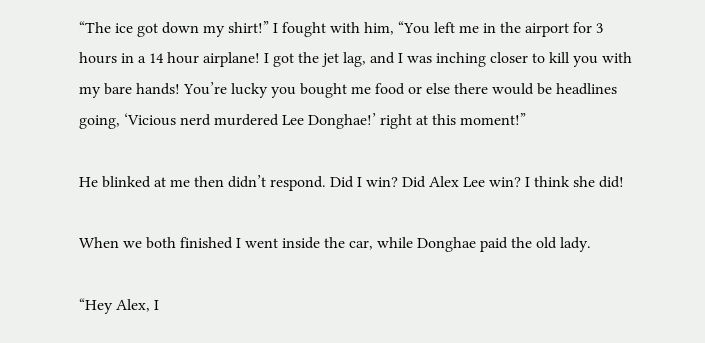“The ice got down my shirt!” I fought with him, “You left me in the airport for 3 hours in a 14 hour airplane! I got the jet lag, and I was inching closer to kill you with my bare hands! You’re lucky you bought me food or else there would be headlines going, ‘Vicious nerd murdered Lee Donghae!’ right at this moment!”

He blinked at me then didn’t respond. Did I win? Did Alex Lee win? I think she did!

When we both finished I went inside the car, while Donghae paid the old lady.

“Hey Alex, I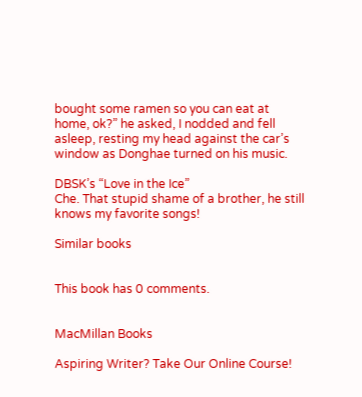bought some ramen so you can eat at home, ok?” he asked, I nodded and fell asleep, resting my head against the car’s window as Donghae turned on his music.

DBSK’s “Love in the Ice”
Che. That stupid shame of a brother, he still knows my favorite songs!

Similar books


This book has 0 comments.


MacMillan Books

Aspiring Writer? Take Our Online Course!